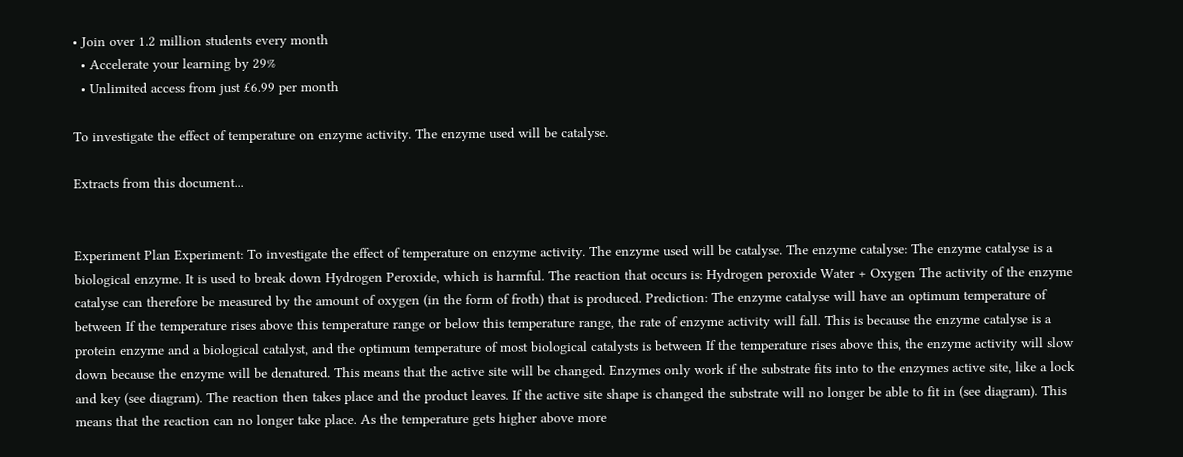• Join over 1.2 million students every month
  • Accelerate your learning by 29%
  • Unlimited access from just £6.99 per month

To investigate the effect of temperature on enzyme activity. The enzyme used will be catalyse.

Extracts from this document...


Experiment Plan Experiment: To investigate the effect of temperature on enzyme activity. The enzyme used will be catalyse. The enzyme catalyse: The enzyme catalyse is a biological enzyme. It is used to break down Hydrogen Peroxide, which is harmful. The reaction that occurs is: Hydrogen peroxide Water + Oxygen The activity of the enzyme catalyse can therefore be measured by the amount of oxygen (in the form of froth) that is produced. Prediction: The enzyme catalyse will have an optimum temperature of between If the temperature rises above this temperature range or below this temperature range, the rate of enzyme activity will fall. This is because the enzyme catalyse is a protein enzyme and a biological catalyst, and the optimum temperature of most biological catalysts is between If the temperature rises above this, the enzyme activity will slow down because the enzyme will be denatured. This means that the active site will be changed. Enzymes only work if the substrate fits into to the enzymes active site, like a lock and key (see diagram). The reaction then takes place and the product leaves. If the active site shape is changed the substrate will no longer be able to fit in (see diagram). This means that the reaction can no longer take place. As the temperature gets higher above more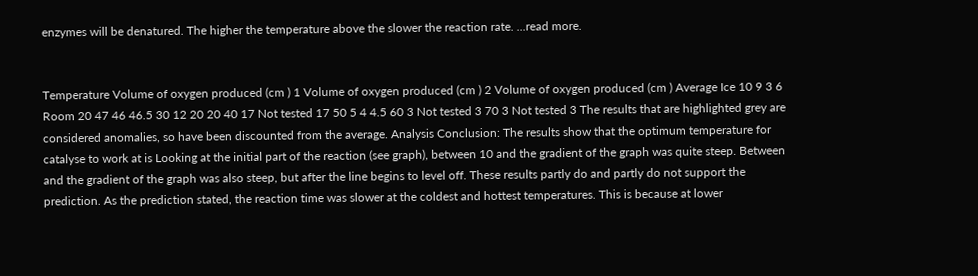enzymes will be denatured. The higher the temperature above the slower the reaction rate. ...read more.


Temperature Volume of oxygen produced (cm ) 1 Volume of oxygen produced (cm ) 2 Volume of oxygen produced (cm ) Average Ice 10 9 3 6 Room 20 47 46 46.5 30 12 20 20 40 17 Not tested 17 50 5 4 4.5 60 3 Not tested 3 70 3 Not tested 3 The results that are highlighted grey are considered anomalies, so have been discounted from the average. Analysis Conclusion: The results show that the optimum temperature for catalyse to work at is Looking at the initial part of the reaction (see graph), between 10 and the gradient of the graph was quite steep. Between and the gradient of the graph was also steep, but after the line begins to level off. These results partly do and partly do not support the prediction. As the prediction stated, the reaction time was slower at the coldest and hottest temperatures. This is because at lower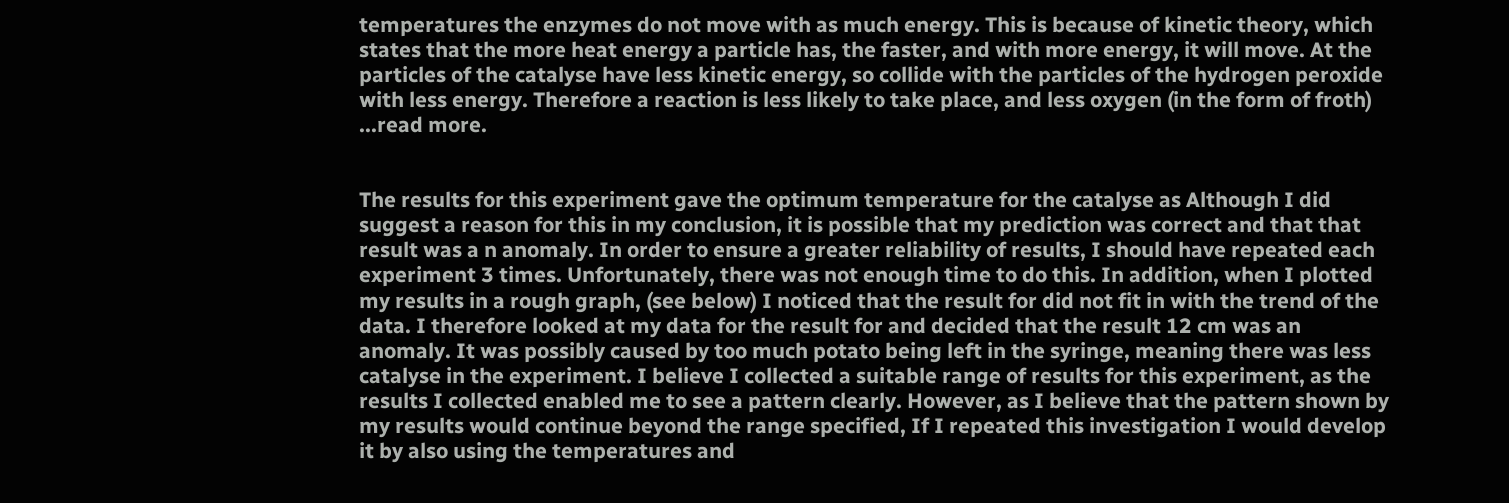temperatures the enzymes do not move with as much energy. This is because of kinetic theory, which states that the more heat energy a particle has, the faster, and with more energy, it will move. At the particles of the catalyse have less kinetic energy, so collide with the particles of the hydrogen peroxide with less energy. Therefore a reaction is less likely to take place, and less oxygen (in the form of froth) ...read more.


The results for this experiment gave the optimum temperature for the catalyse as Although I did suggest a reason for this in my conclusion, it is possible that my prediction was correct and that that result was a n anomaly. In order to ensure a greater reliability of results, I should have repeated each experiment 3 times. Unfortunately, there was not enough time to do this. In addition, when I plotted my results in a rough graph, (see below) I noticed that the result for did not fit in with the trend of the data. I therefore looked at my data for the result for and decided that the result 12 cm was an anomaly. It was possibly caused by too much potato being left in the syringe, meaning there was less catalyse in the experiment. I believe I collected a suitable range of results for this experiment, as the results I collected enabled me to see a pattern clearly. However, as I believe that the pattern shown by my results would continue beyond the range specified, If I repeated this investigation I would develop it by also using the temperatures and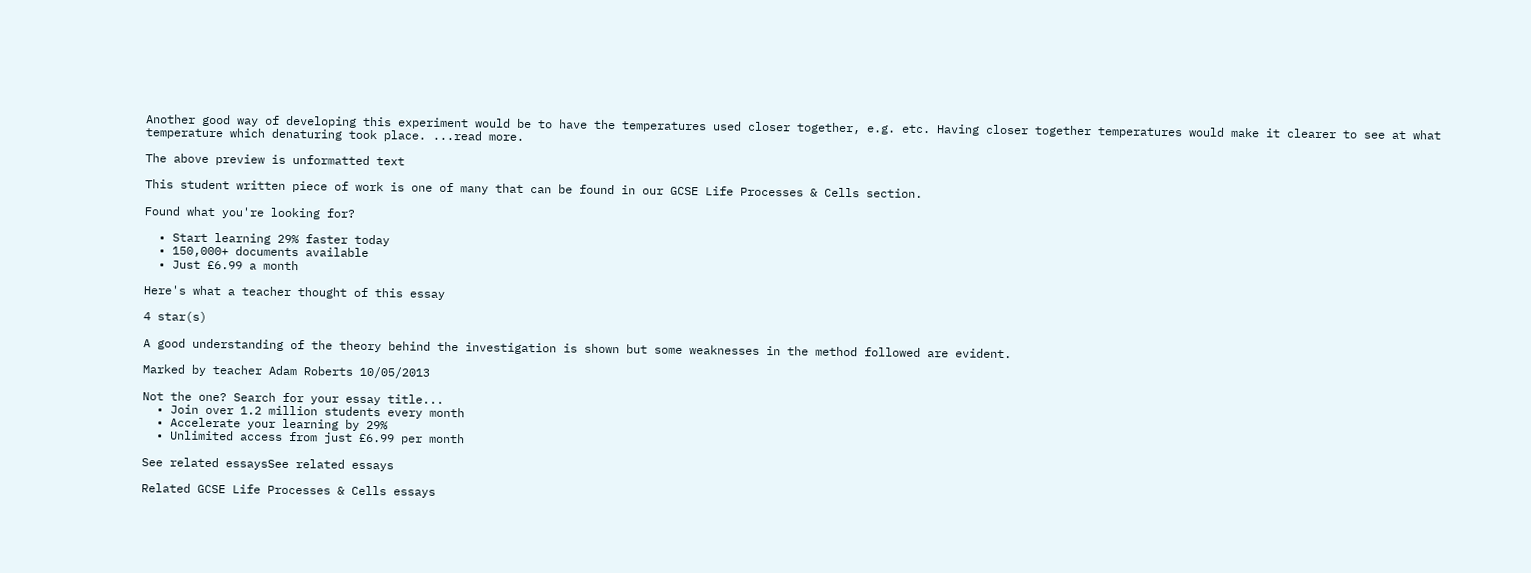Another good way of developing this experiment would be to have the temperatures used closer together, e.g. etc. Having closer together temperatures would make it clearer to see at what temperature which denaturing took place. ...read more.

The above preview is unformatted text

This student written piece of work is one of many that can be found in our GCSE Life Processes & Cells section.

Found what you're looking for?

  • Start learning 29% faster today
  • 150,000+ documents available
  • Just £6.99 a month

Here's what a teacher thought of this essay

4 star(s)

A good understanding of the theory behind the investigation is shown but some weaknesses in the method followed are evident.

Marked by teacher Adam Roberts 10/05/2013

Not the one? Search for your essay title...
  • Join over 1.2 million students every month
  • Accelerate your learning by 29%
  • Unlimited access from just £6.99 per month

See related essaysSee related essays

Related GCSE Life Processes & Cells essays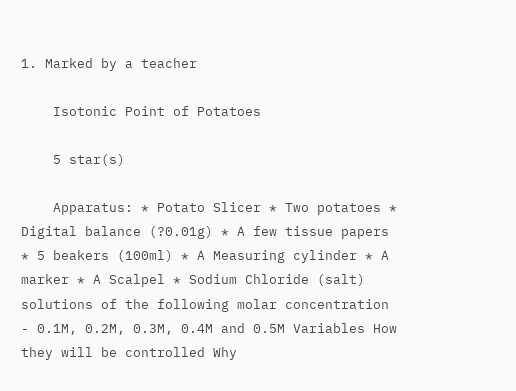1. Marked by a teacher

    Isotonic Point of Potatoes

    5 star(s)

    Apparatus: * Potato Slicer * Two potatoes * Digital balance (?0.01g) * A few tissue papers * 5 beakers (100ml) * A Measuring cylinder * A marker * A Scalpel * Sodium Chloride (salt) solutions of the following molar concentration - 0.1M, 0.2M, 0.3M, 0.4M and 0.5M Variables How they will be controlled Why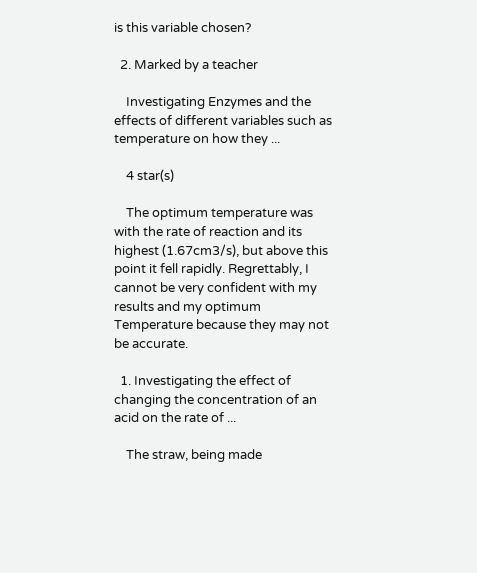is this variable chosen?

  2. Marked by a teacher

    Investigating Enzymes and the effects of different variables such as temperature on how they ...

    4 star(s)

    The optimum temperature was with the rate of reaction and its highest (1.67cm3/s), but above this point it fell rapidly. Regrettably, I cannot be very confident with my results and my optimum Temperature because they may not be accurate.

  1. Investigating the effect of changing the concentration of an acid on the rate of ...

    The straw, being made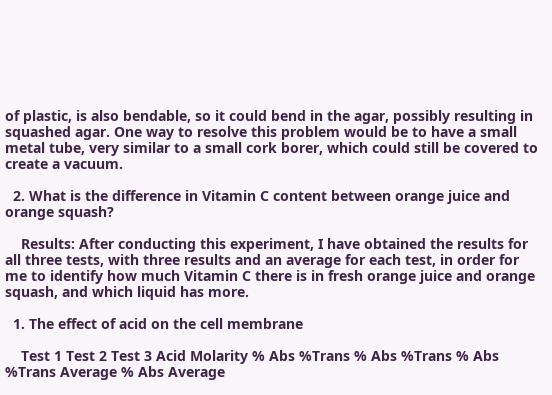of plastic, is also bendable, so it could bend in the agar, possibly resulting in squashed agar. One way to resolve this problem would be to have a small metal tube, very similar to a small cork borer, which could still be covered to create a vacuum.

  2. What is the difference in Vitamin C content between orange juice and orange squash?

    Results: After conducting this experiment, I have obtained the results for all three tests, with three results and an average for each test, in order for me to identify how much Vitamin C there is in fresh orange juice and orange squash, and which liquid has more.

  1. The effect of acid on the cell membrane

    Test 1 Test 2 Test 3 Acid Molarity % Abs %Trans % Abs %Trans % Abs %Trans Average % Abs Average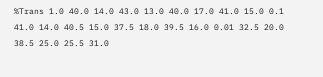%Trans 1.0 40.0 14.0 43.0 13.0 40.0 17.0 41.0 15.0 0.1 41.0 14.0 40.5 15.0 37.5 18.0 39.5 16.0 0.01 32.5 20.0 38.5 25.0 25.5 31.0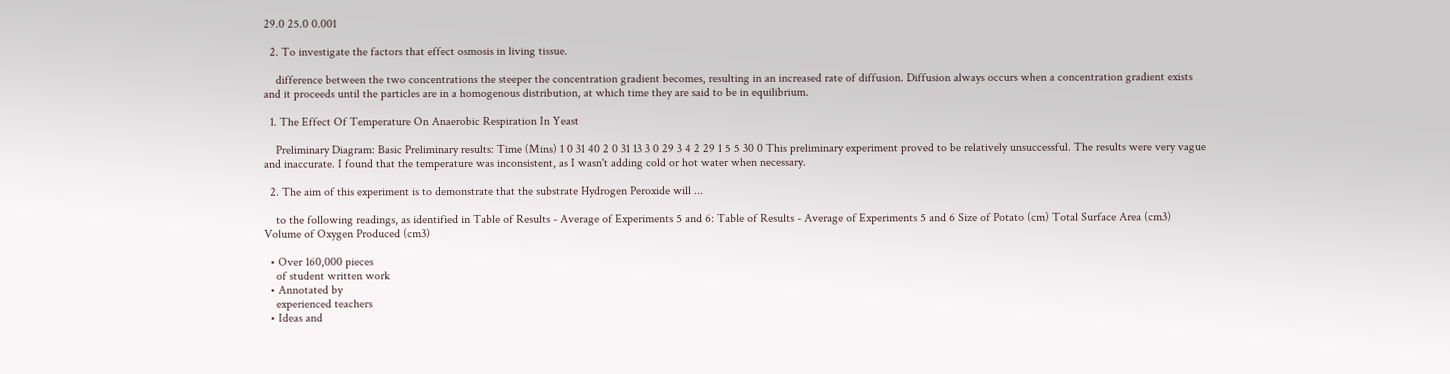29.0 25.0 0.001

  2. To investigate the factors that effect osmosis in living tissue.

    difference between the two concentrations the steeper the concentration gradient becomes, resulting in an increased rate of diffusion. Diffusion always occurs when a concentration gradient exists and it proceeds until the particles are in a homogenous distribution, at which time they are said to be in equilibrium.

  1. The Effect Of Temperature On Anaerobic Respiration In Yeast

    Preliminary Diagram: Basic Preliminary results: Time (Mins) 1 0 31 40 2 0 31 13 3 0 29 3 4 2 29 1 5 5 30 0 This preliminary experiment proved to be relatively unsuccessful. The results were very vague and inaccurate. I found that the temperature was inconsistent, as I wasn't adding cold or hot water when necessary.

  2. The aim of this experiment is to demonstrate that the substrate Hydrogen Peroxide will ...

    to the following readings, as identified in Table of Results - Average of Experiments 5 and 6: Table of Results - Average of Experiments 5 and 6 Size of Potato (cm) Total Surface Area (cm3) Volume of Oxygen Produced (cm3)

  • Over 160,000 pieces
    of student written work
  • Annotated by
    experienced teachers
  • Ideas and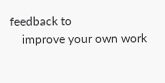feedback to
    improve your own work